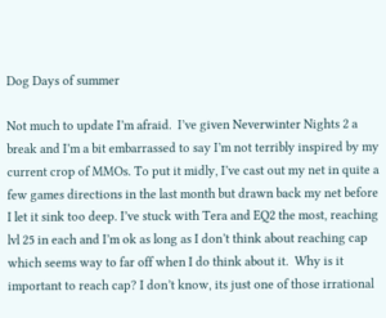Dog Days of summer

Not much to update I’m afraid.  I’ve given Neverwinter Nights 2 a break and I’m a bit embarrassed to say I’m not terribly inspired by my current crop of MMOs. To put it midly, I’ve cast out my net in quite a few games directions in the last month but drawn back my net before I let it sink too deep. I’ve stuck with Tera and EQ2 the most, reaching lvl 25 in each and I’m ok as long as I don’t think about reaching cap which seems way to far off when I do think about it.  Why is it important to reach cap? I don’t know, its just one of those irrational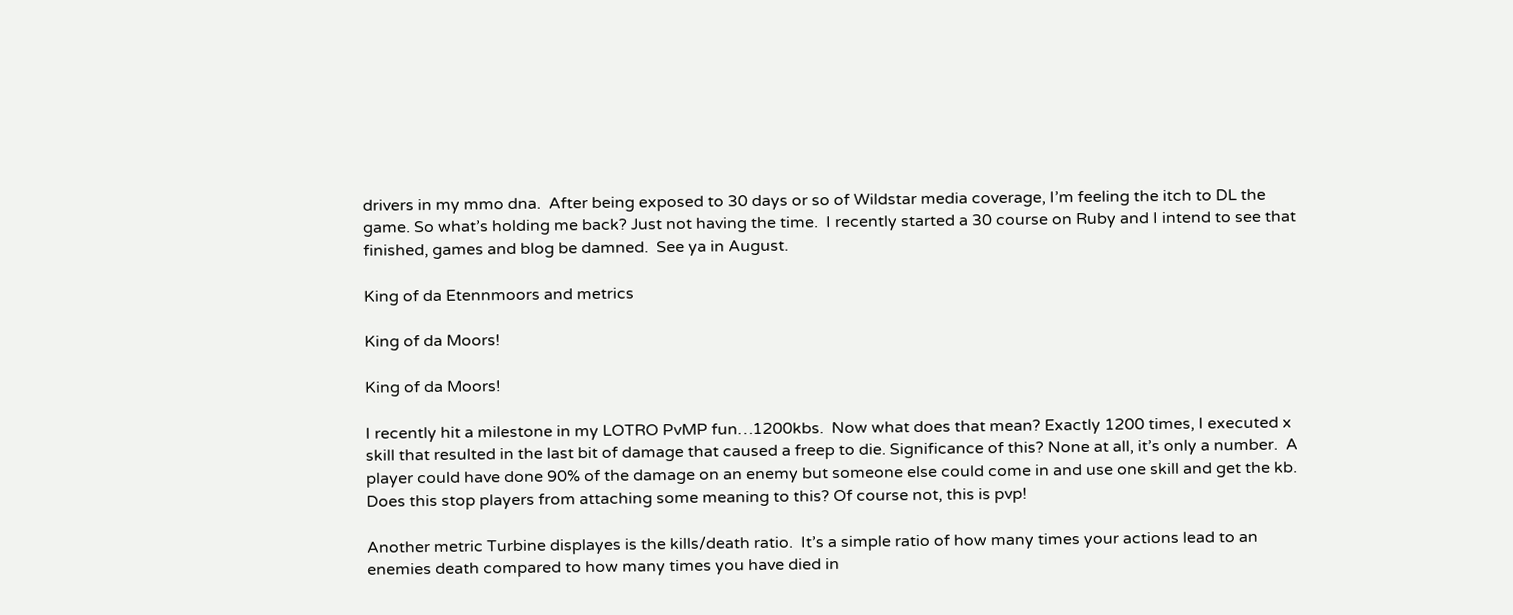drivers in my mmo dna.  After being exposed to 30 days or so of Wildstar media coverage, I’m feeling the itch to DL the game. So what’s holding me back? Just not having the time.  I recently started a 30 course on Ruby and I intend to see that finished, games and blog be damned.  See ya in August.

King of da Etennmoors and metrics

King of da Moors!

King of da Moors!

I recently hit a milestone in my LOTRO PvMP fun…1200kbs.  Now what does that mean? Exactly 1200 times, I executed x skill that resulted in the last bit of damage that caused a freep to die. Significance of this? None at all, it’s only a number.  A player could have done 90% of the damage on an enemy but someone else could come in and use one skill and get the kb.  Does this stop players from attaching some meaning to this? Of course not, this is pvp!

Another metric Turbine displayes is the kills/death ratio.  It’s a simple ratio of how many times your actions lead to an enemies death compared to how many times you have died in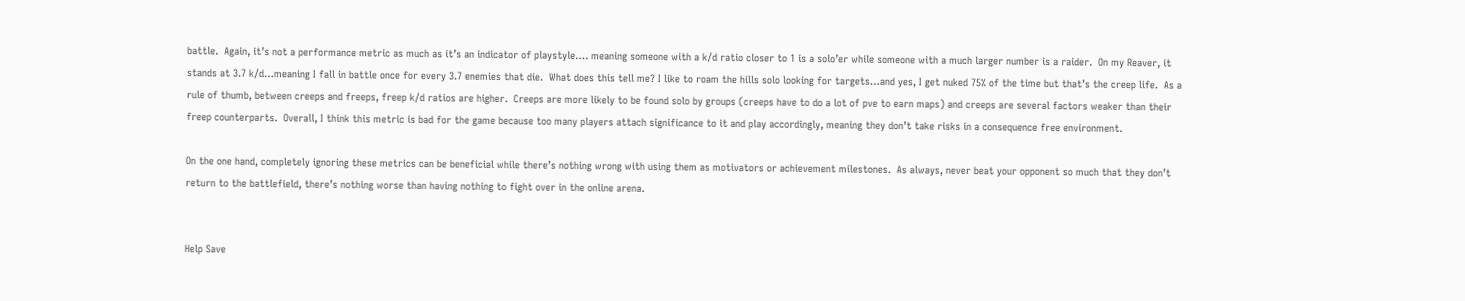battle.  Again, it’s not a performance metric as much as it’s an indicator of playstyle…. meaning someone with a k/d ratio closer to 1 is a solo’er while someone with a much larger number is a raider.  On my Reaver, it stands at 3.7 k/d…meaning I fall in battle once for every 3.7 enemies that die.  What does this tell me? I like to roam the hills solo looking for targets…and yes, I get nuked 75% of the time but that’s the creep life.  As a rule of thumb, between creeps and freeps, freep k/d ratios are higher.  Creeps are more likely to be found solo by groups (creeps have to do a lot of pve to earn maps) and creeps are several factors weaker than their freep counterparts.  Overall, I think this metric is bad for the game because too many players attach significance to it and play accordingly, meaning they don’t take risks in a consequence free environment.

On the one hand, completely ignoring these metrics can be beneficial while there’s nothing wrong with using them as motivators or achievement milestones.  As always, never beat your opponent so much that they don’t return to the battlefield, there’s nothing worse than having nothing to fight over in the online arena.


Help Save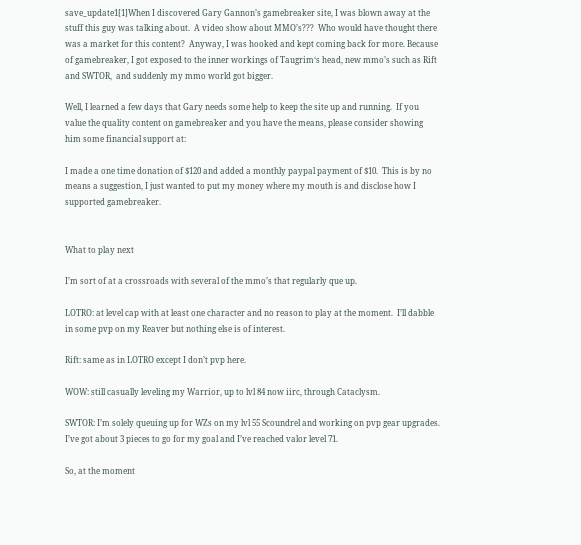save_update1[1]When I discovered Gary Gannon’s gamebreaker site, I was blown away at the stuff this guy was talking about.  A video show about MMO’s???  Who would have thought there was a market for this content?  Anyway, I was hooked and kept coming back for more. Because of gamebreaker, I got exposed to the inner workings of Taugrim‘s head, new mmo’s such as Rift and SWTOR,  and suddenly my mmo world got bigger.

Well, I learned a few days that Gary needs some help to keep the site up and running.  If you value the quality content on gamebreaker and you have the means, please consider showing him some financial support at:

I made a one time donation of $120 and added a monthly paypal payment of $10.  This is by no means a suggestion, I just wanted to put my money where my mouth is and disclose how I supported gamebreaker.


What to play next

I’m sort of at a crossroads with several of the mmo’s that regularly que up.

LOTRO: at level cap with at least one character and no reason to play at the moment.  I’ll dabble in some pvp on my Reaver but nothing else is of interest.

Rift: same as in LOTRO except I don’t pvp here.

WOW: still casually leveling my Warrior, up to lvl 84 now iirc, through Cataclysm.

SWTOR: I’m solely queuing up for WZs on my lvl 55 Scoundrel and working on pvp gear upgrades.  I’ve got about 3 pieces to go for my goal and I’ve reached valor level 71.

So, at the moment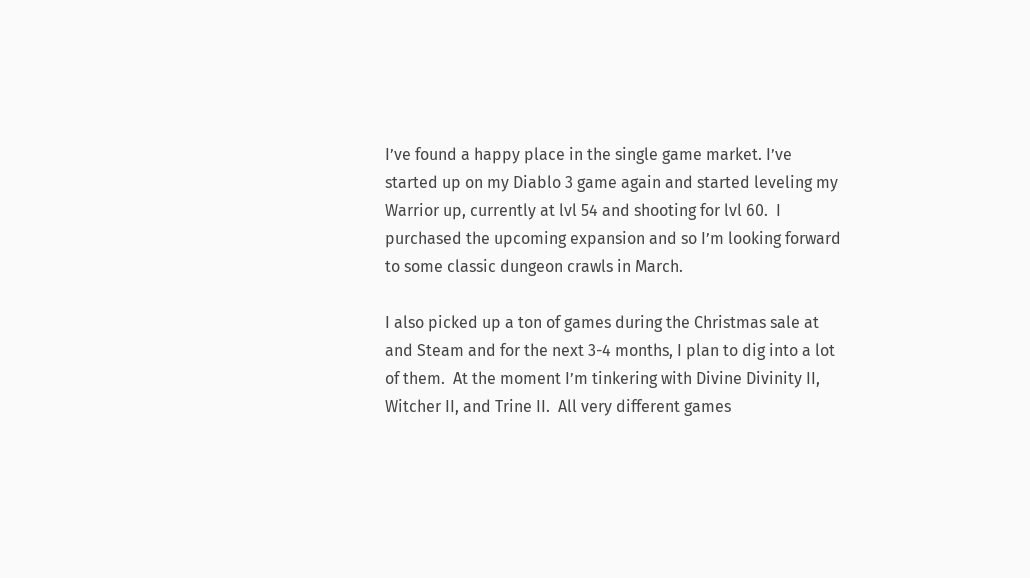I’ve found a happy place in the single game market. I’ve started up on my Diablo 3 game again and started leveling my Warrior up, currently at lvl 54 and shooting for lvl 60.  I purchased the upcoming expansion and so I’m looking forward to some classic dungeon crawls in March.

I also picked up a ton of games during the Christmas sale at and Steam and for the next 3-4 months, I plan to dig into a lot of them.  At the moment I’m tinkering with Divine Divinity II, Witcher II, and Trine II.  All very different games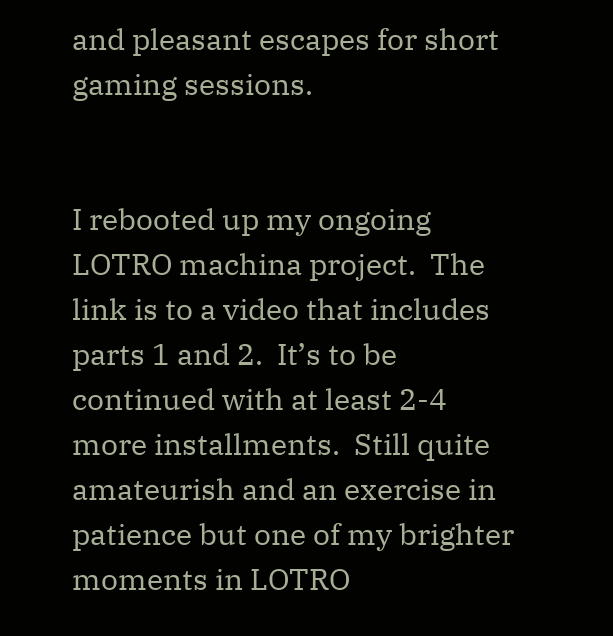and pleasant escapes for short gaming sessions.


I rebooted up my ongoing LOTRO machina project.  The link is to a video that includes parts 1 and 2.  It’s to be continued with at least 2-4 more installments.  Still quite amateurish and an exercise in patience but one of my brighter moments in LOTRO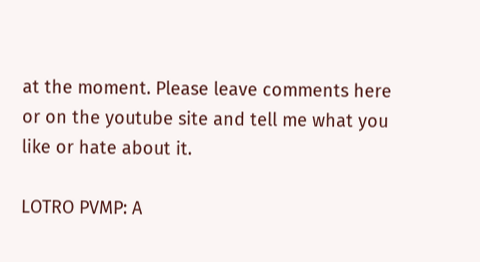at the moment. Please leave comments here or on the youtube site and tell me what you like or hate about it.

LOTRO PVMP: A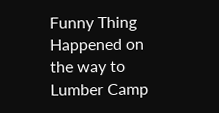Funny Thing Happened on the way to Lumber Camp